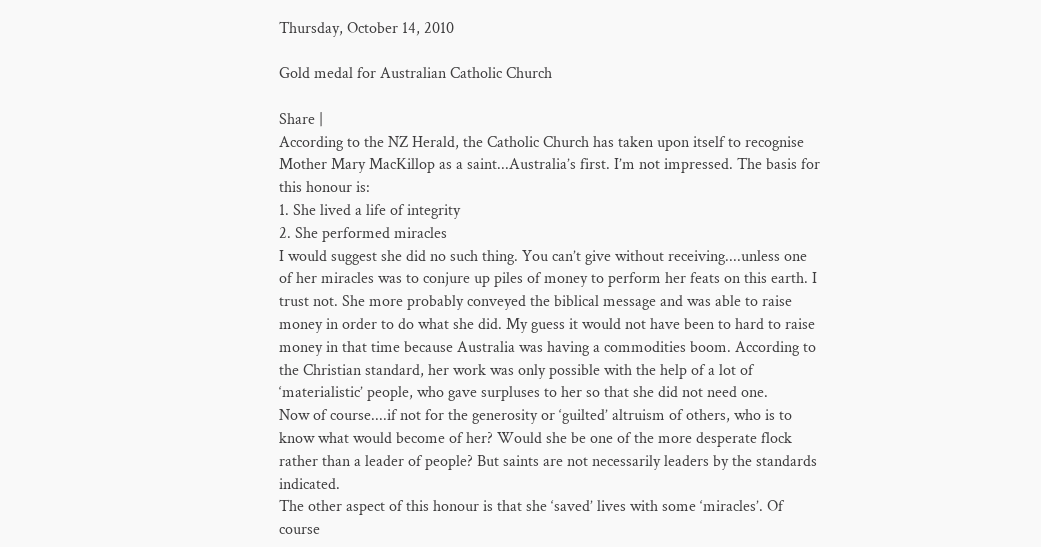Thursday, October 14, 2010

Gold medal for Australian Catholic Church

Share |
According to the NZ Herald, the Catholic Church has taken upon itself to recognise Mother Mary MacKillop as a saint...Australia’s first. I’m not impressed. The basis for this honour is:
1. She lived a life of integrity
2. She performed miracles
I would suggest she did no such thing. You can’t give without receiving....unless one of her miracles was to conjure up piles of money to perform her feats on this earth. I trust not. She more probably conveyed the biblical message and was able to raise money in order to do what she did. My guess it would not have been to hard to raise money in that time because Australia was having a commodities boom. According to the Christian standard, her work was only possible with the help of a lot of ‘materialistic’ people, who gave surpluses to her so that she did not need one.
Now of course....if not for the generosity or ‘guilted’ altruism of others, who is to know what would become of her? Would she be one of the more desperate flock rather than a leader of people? But saints are not necessarily leaders by the standards indicated.
The other aspect of this honour is that she ‘saved’ lives with some ‘miracles’. Of course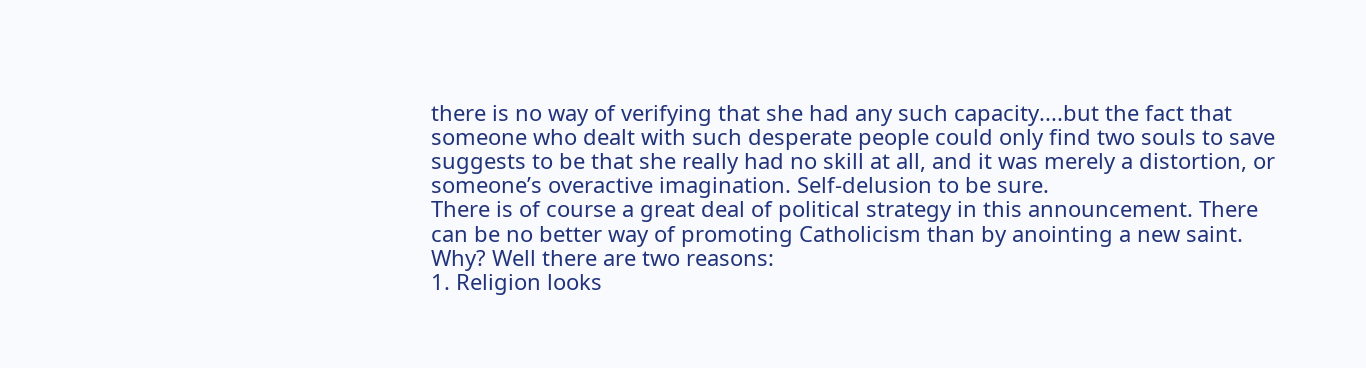there is no way of verifying that she had any such capacity....but the fact that someone who dealt with such desperate people could only find two souls to save suggests to be that she really had no skill at all, and it was merely a distortion, or someone’s overactive imagination. Self-delusion to be sure.
There is of course a great deal of political strategy in this announcement. There can be no better way of promoting Catholicism than by anointing a new saint. Why? Well there are two reasons:
1. Religion looks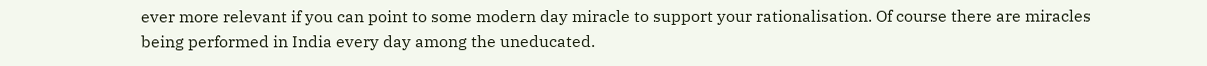ever more relevant if you can point to some modern day miracle to support your rationalisation. Of course there are miracles being performed in India every day among the uneducated.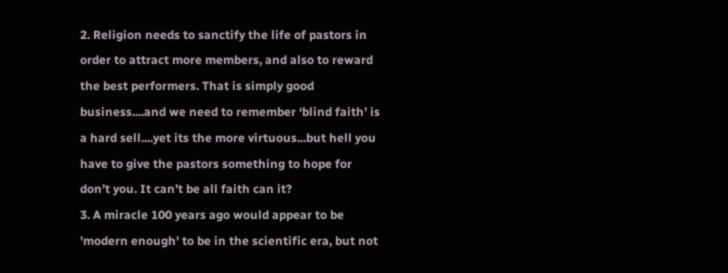2. Religion needs to sanctify the life of pastors in order to attract more members, and also to reward the best performers. That is simply good business....and we need to remember ‘blind faith’ is a hard sell....yet its the more virtuous...but hell you have to give the pastors something to hope for don’t you. It can’t be all faith can it?
3. A miracle 100 years ago would appear to be 'modern enough' to be in the scientific era, but not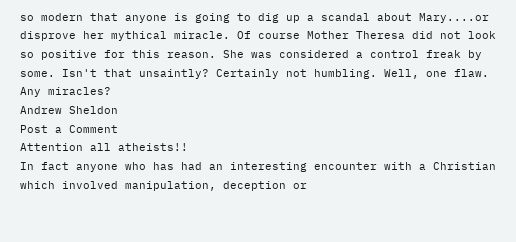so modern that anyone is going to dig up a scandal about Mary....or disprove her mythical miracle. Of course Mother Theresa did not look so positive for this reason. She was considered a control freak by some. Isn't that unsaintly? Certainly not humbling. Well, one flaw. Any miracles?
Andrew Sheldon
Post a Comment
Attention all atheists!!
In fact anyone who has had an interesting encounter with a Christian which involved manipulation, deception or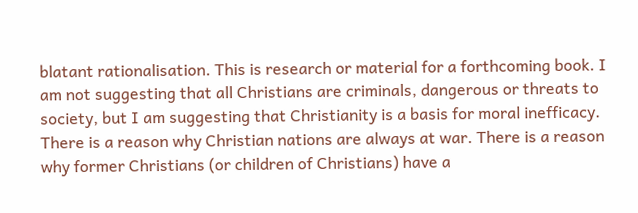blatant rationalisation. This is research or material for a forthcoming book. I am not suggesting that all Christians are criminals, dangerous or threats to society, but I am suggesting that Christianity is a basis for moral inefficacy. There is a reason why Christian nations are always at war. There is a reason why former Christians (or children of Christians) have a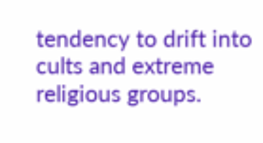tendency to drift into cults and extreme religious groups.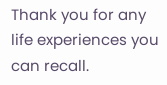Thank you for any life experiences you can recall.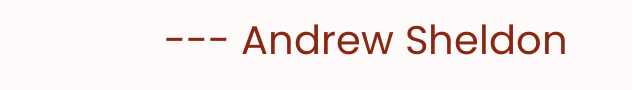--- Andrew Sheldon